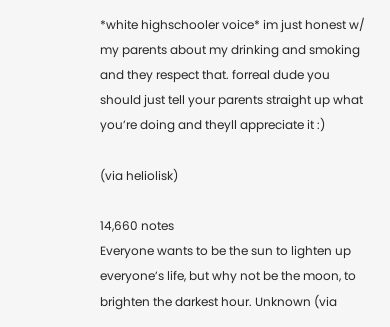*white highschooler voice* im just honest w/ my parents about my drinking and smoking and they respect that. forreal dude you should just tell your parents straight up what you’re doing and theyll appreciate it :)

(via heliolisk)

14,660 notes
Everyone wants to be the sun to lighten up everyone’s life, but why not be the moon, to brighten the darkest hour. Unknown (via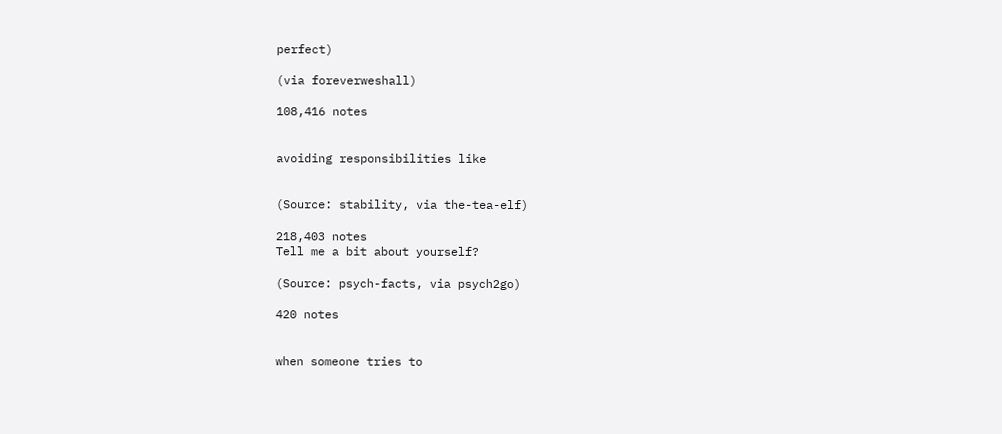perfect)

(via foreverweshall)

108,416 notes


avoiding responsibilities like


(Source: stability, via the-tea-elf)

218,403 notes
Tell me a bit about yourself?

(Source: psych-facts, via psych2go)

420 notes


when someone tries to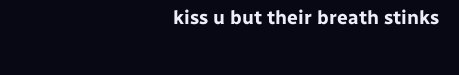kiss u but their breath stinks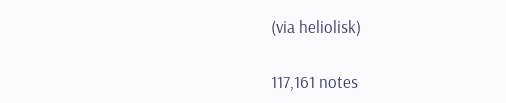(via heliolisk)

117,161 notes